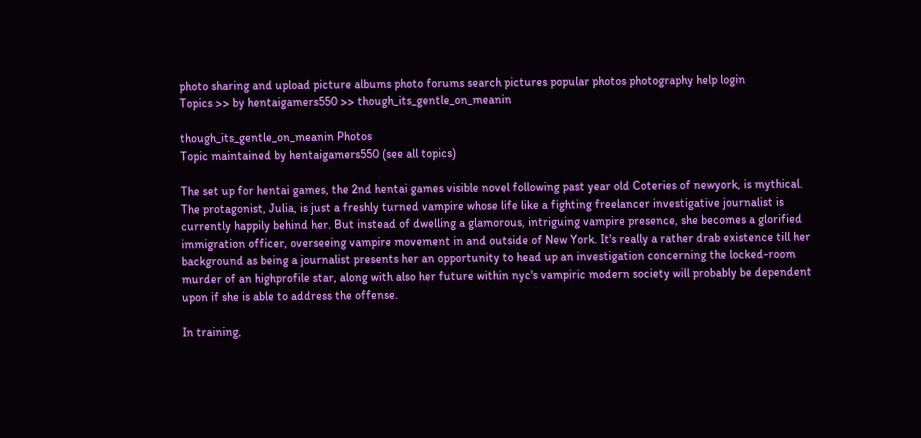photo sharing and upload picture albums photo forums search pictures popular photos photography help login
Topics >> by hentaigamers550 >> though_its_gentle_on_meanin

though_its_gentle_on_meanin Photos
Topic maintained by hentaigamers550 (see all topics)

The set up for hentai games, the 2nd hentai games visible novel following past year old Coteries of newyork, is mythical. The protagonist, Julia, is just a freshly turned vampire whose life like a fighting freelancer investigative journalist is currently happily behind her. But instead of dwelling a glamorous, intriguing vampire presence, she becomes a glorified immigration officer, overseeing vampire movement in and outside of New York. It's really a rather drab existence till her background as being a journalist presents her an opportunity to head up an investigation concerning the locked-room murder of an highprofile star, along with also her future within nyc's vampiric modern society will probably be dependent upon if she is able to address the offense.

In training,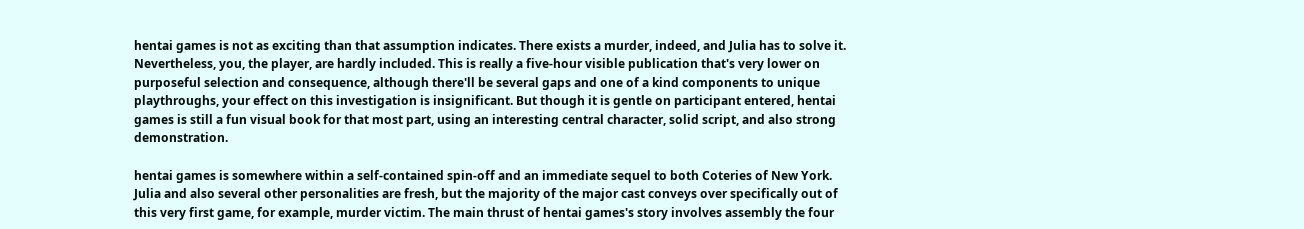hentai games is not as exciting than that assumption indicates. There exists a murder, indeed, and Julia has to solve it. Nevertheless, you, the player, are hardly included. This is really a five-hour visible publication that's very lower on purposeful selection and consequence, although there'll be several gaps and one of a kind components to unique playthroughs, your effect on this investigation is insignificant. But though it is gentle on participant entered, hentai games is still a fun visual book for that most part, using an interesting central character, solid script, and also strong demonstration.

hentai games is somewhere within a self-contained spin-off and an immediate sequel to both Coteries of New York. Julia and also several other personalities are fresh, but the majority of the major cast conveys over specifically out of this very first game, for example, murder victim. The main thrust of hentai games's story involves assembly the four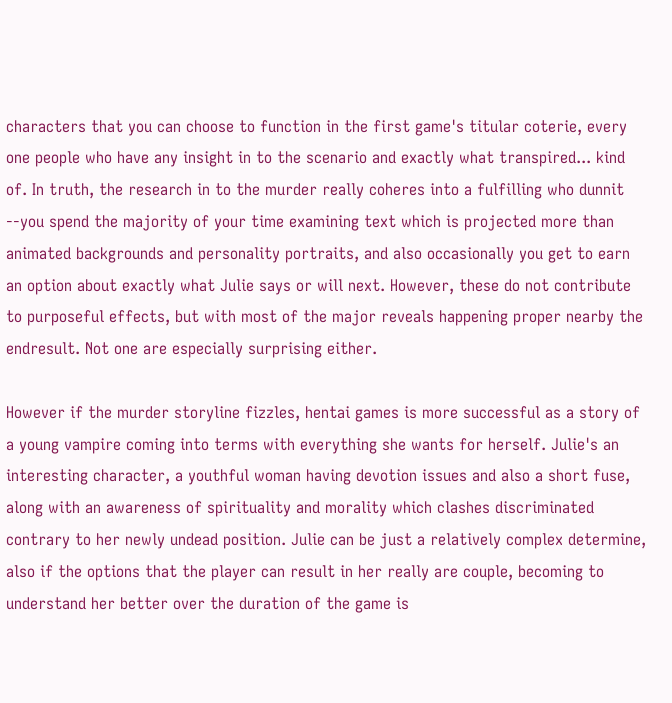characters that you can choose to function in the first game's titular coterie, every one people who have any insight in to the scenario and exactly what transpired... kind of. In truth, the research in to the murder really coheres into a fulfilling who dunnit --you spend the majority of your time examining text which is projected more than animated backgrounds and personality portraits, and also occasionally you get to earn an option about exactly what Julie says or will next. However, these do not contribute to purposeful effects, but with most of the major reveals happening proper nearby the endresult. Not one are especially surprising either.

However if the murder storyline fizzles, hentai games is more successful as a story of a young vampire coming into terms with everything she wants for herself. Julie's an interesting character, a youthful woman having devotion issues and also a short fuse, along with an awareness of spirituality and morality which clashes discriminated contrary to her newly undead position. Julie can be just a relatively complex determine, also if the options that the player can result in her really are couple, becoming to understand her better over the duration of the game is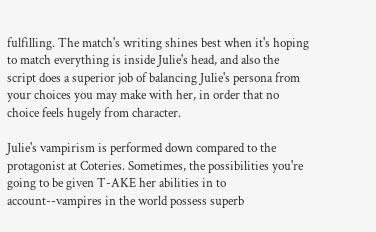fulfilling. The match's writing shines best when it's hoping to match everything is inside Julie's head, and also the script does a superior job of balancing Julie's persona from your choices you may make with her, in order that no choice feels hugely from character.

Julie's vampirism is performed down compared to the protagonist at Coteries. Sometimes, the possibilities you're going to be given T-AKE her abilities in to account--vampires in the world possess superb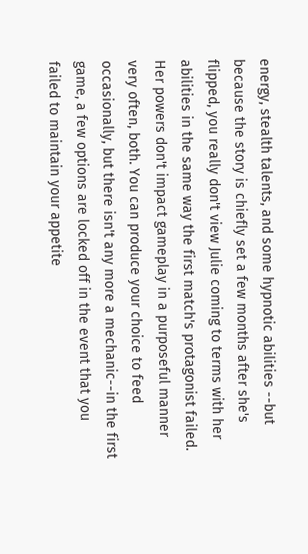energy, stealth talents, and some hypnotic abilities --but because the story is chiefly set a few months after she's flipped, you really don't view Julie coming to terms with her abilities in the same way the first match's protagonist failed. Her powers don't impact gameplay in a purposeful manner very often, both. You can produce your choice to feed occasionally, but there isn't any more a mechanic--in the first game, a few options are locked off in the event that you failed to maintain your appetite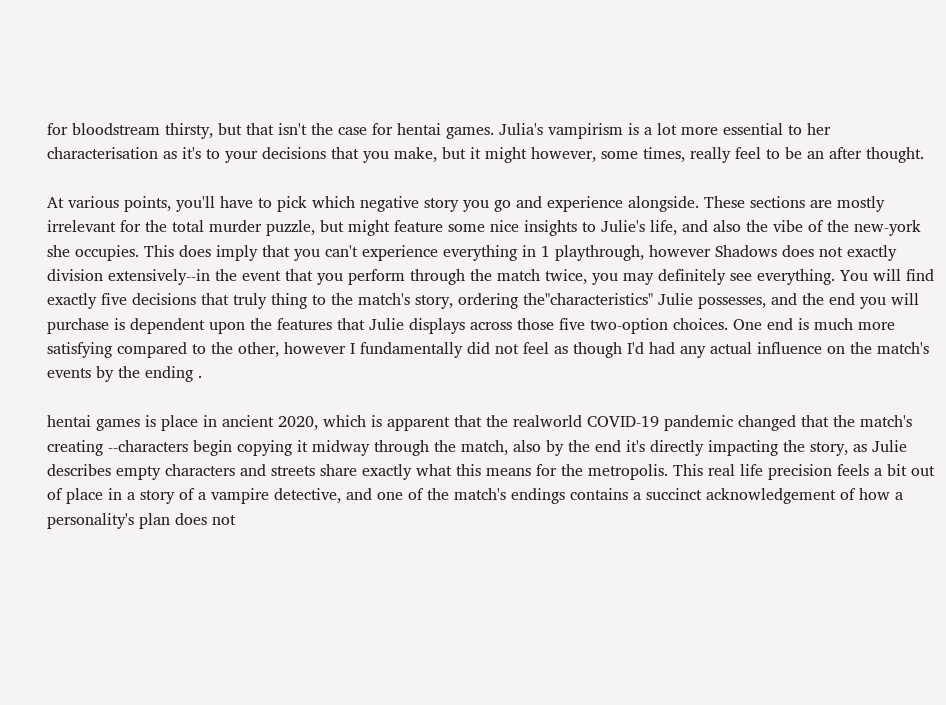for bloodstream thirsty, but that isn't the case for hentai games. Julia's vampirism is a lot more essential to her characterisation as it's to your decisions that you make, but it might however, some times, really feel to be an after thought.

At various points, you'll have to pick which negative story you go and experience alongside. These sections are mostly irrelevant for the total murder puzzle, but might feature some nice insights to Julie's life, and also the vibe of the new-york she occupies. This does imply that you can't experience everything in 1 playthrough, however Shadows does not exactly division extensively--in the event that you perform through the match twice, you may definitely see everything. You will find exactly five decisions that truly thing to the match's story, ordering the"characteristics" Julie possesses, and the end you will purchase is dependent upon the features that Julie displays across those five two-option choices. One end is much more satisfying compared to the other, however I fundamentally did not feel as though I'd had any actual influence on the match's events by the ending .

hentai games is place in ancient 2020, which is apparent that the realworld COVID-19 pandemic changed that the match's creating --characters begin copying it midway through the match, also by the end it's directly impacting the story, as Julie describes empty characters and streets share exactly what this means for the metropolis. This real life precision feels a bit out of place in a story of a vampire detective, and one of the match's endings contains a succinct acknowledgement of how a personality's plan does not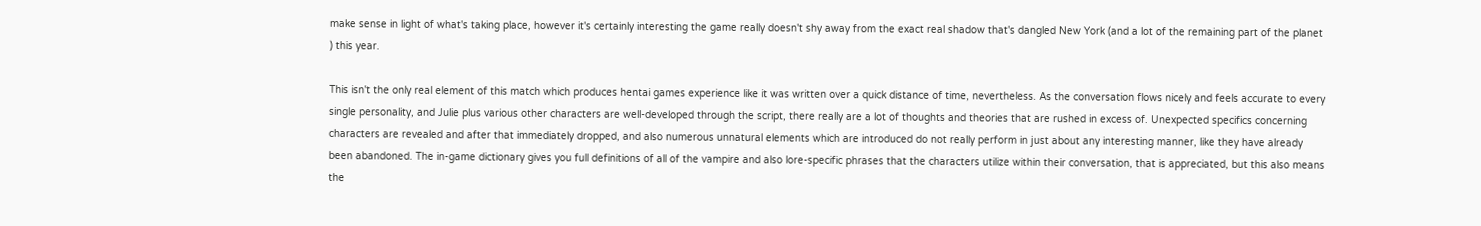make sense in light of what's taking place, however it's certainly interesting the game really doesn't shy away from the exact real shadow that's dangled New York (and a lot of the remaining part of the planet ) this year.

This isn't the only real element of this match which produces hentai games experience like it was written over a quick distance of time, nevertheless. As the conversation flows nicely and feels accurate to every single personality, and Julie plus various other characters are well-developed through the script, there really are a lot of thoughts and theories that are rushed in excess of. Unexpected specifics concerning characters are revealed and after that immediately dropped, and also numerous unnatural elements which are introduced do not really perform in just about any interesting manner, like they have already been abandoned. The in-game dictionary gives you full definitions of all of the vampire and also lore-specific phrases that the characters utilize within their conversation, that is appreciated, but this also means the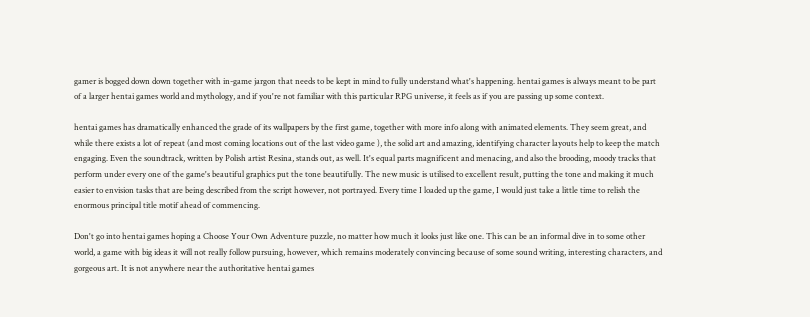gamer is bogged down down together with in-game jargon that needs to be kept in mind to fully understand what's happening. hentai games is always meant to be part of a larger hentai games world and mythology, and if you're not familiar with this particular RPG universe, it feels as if you are passing up some context.

hentai games has dramatically enhanced the grade of its wallpapers by the first game, together with more info along with animated elements. They seem great, and while there exists a lot of repeat (and most coming locations out of the last video game ), the solid art and amazing, identifying character layouts help to keep the match engaging. Even the soundtrack, written by Polish artist Resina, stands out, as well. It's equal parts magnificent and menacing, and also the brooding, moody tracks that perform under every one of the game's beautiful graphics put the tone beautifully. The new music is utilised to excellent result, putting the tone and making it much easier to envision tasks that are being described from the script however, not portrayed. Every time I loaded up the game, I would just take a little time to relish the enormous principal title motif ahead of commencing.

Don't go into hentai games hoping a Choose Your Own Adventure puzzle, no matter how much it looks just like one. This can be an informal dive in to some other world, a game with big ideas it will not really follow pursuing, however, which remains moderately convincing because of some sound writing, interesting characters, and gorgeous art. It is not anywhere near the authoritative hentai games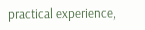practical experience,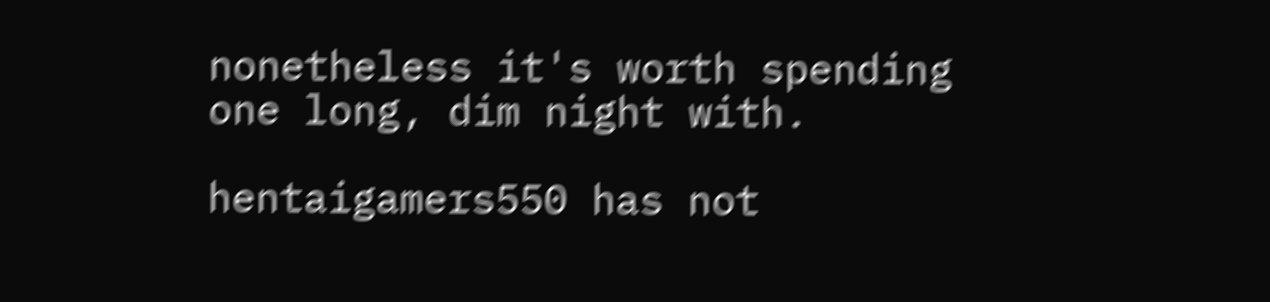nonetheless it's worth spending one long, dim night with.

hentaigamers550 has not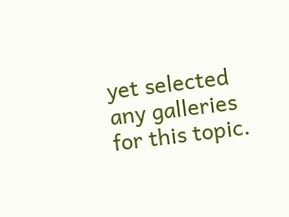yet selected any galleries for this topic.